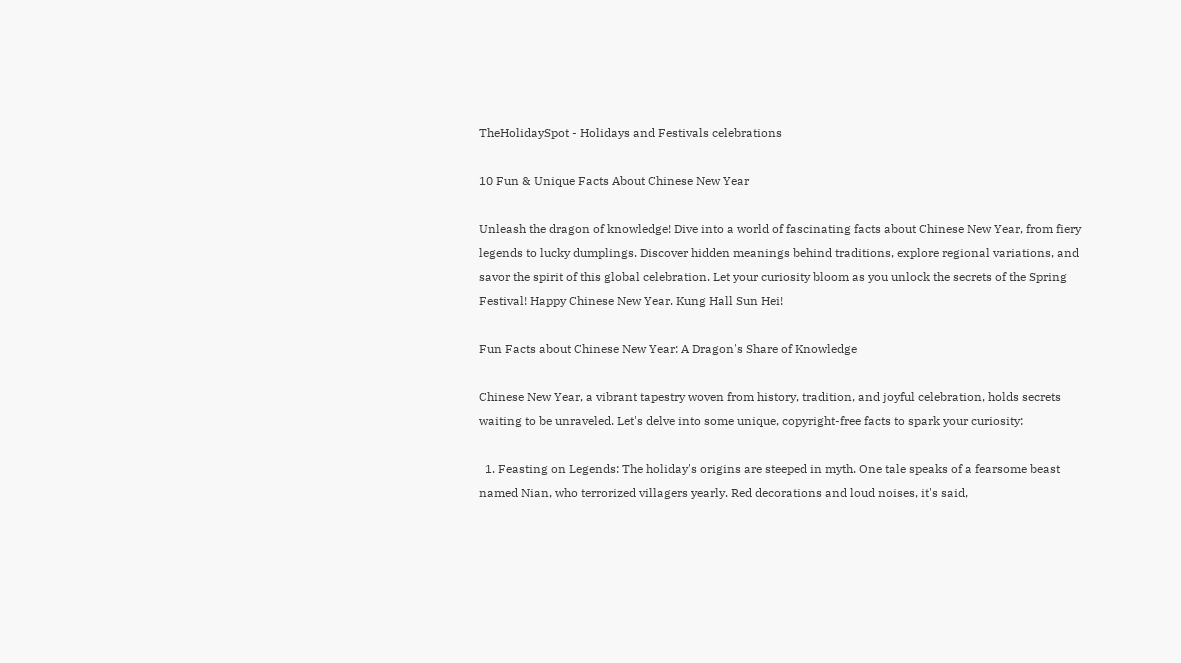TheHolidaySpot - Holidays and Festivals celebrations

10 Fun & Unique Facts About Chinese New Year

Unleash the dragon of knowledge! Dive into a world of fascinating facts about Chinese New Year, from fiery legends to lucky dumplings. Discover hidden meanings behind traditions, explore regional variations, and savor the spirit of this global celebration. Let your curiosity bloom as you unlock the secrets of the Spring Festival! Happy Chinese New Year. Kung Hall Sun Hei!

Fun Facts about Chinese New Year: A Dragon's Share of Knowledge

Chinese New Year, a vibrant tapestry woven from history, tradition, and joyful celebration, holds secrets waiting to be unraveled. Let's delve into some unique, copyright-free facts to spark your curiosity:

  1. Feasting on Legends: The holiday's origins are steeped in myth. One tale speaks of a fearsome beast named Nian, who terrorized villagers yearly. Red decorations and loud noises, it's said,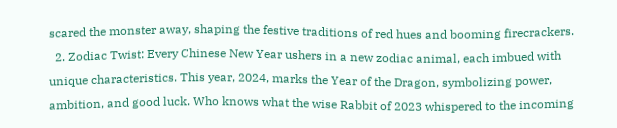scared the monster away, shaping the festive traditions of red hues and booming firecrackers.
  2. Zodiac Twist: Every Chinese New Year ushers in a new zodiac animal, each imbued with unique characteristics. This year, 2024, marks the Year of the Dragon, symbolizing power, ambition, and good luck. Who knows what the wise Rabbit of 2023 whispered to the incoming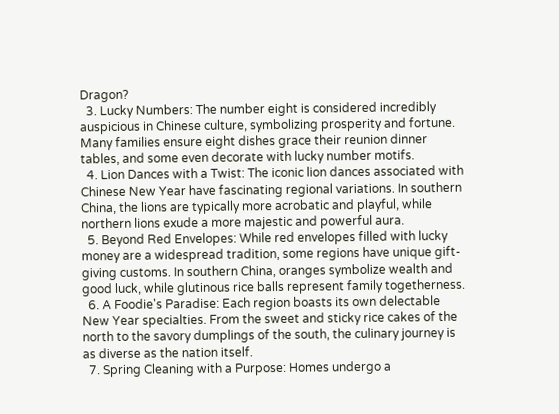Dragon?
  3. Lucky Numbers: The number eight is considered incredibly auspicious in Chinese culture, symbolizing prosperity and fortune. Many families ensure eight dishes grace their reunion dinner tables, and some even decorate with lucky number motifs.
  4. Lion Dances with a Twist: The iconic lion dances associated with Chinese New Year have fascinating regional variations. In southern China, the lions are typically more acrobatic and playful, while northern lions exude a more majestic and powerful aura.
  5. Beyond Red Envelopes: While red envelopes filled with lucky money are a widespread tradition, some regions have unique gift-giving customs. In southern China, oranges symbolize wealth and good luck, while glutinous rice balls represent family togetherness.
  6. A Foodie's Paradise: Each region boasts its own delectable New Year specialties. From the sweet and sticky rice cakes of the north to the savory dumplings of the south, the culinary journey is as diverse as the nation itself.
  7. Spring Cleaning with a Purpose: Homes undergo a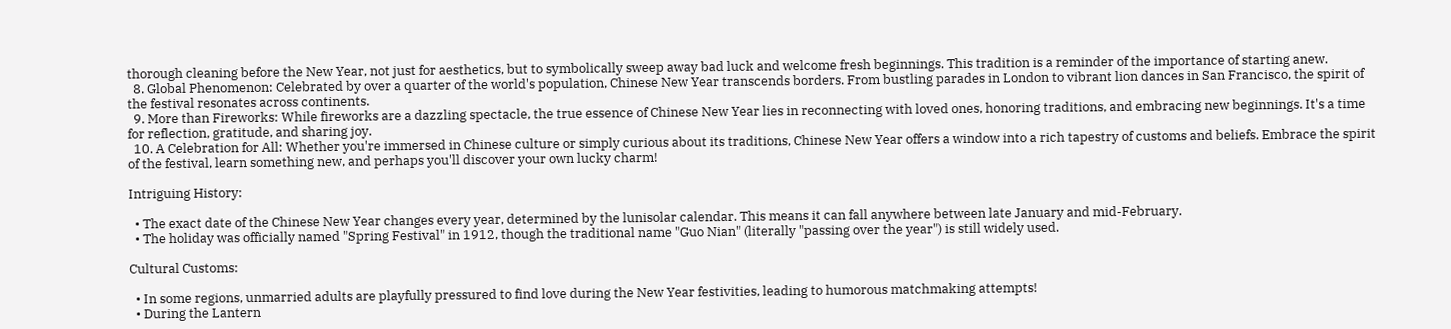thorough cleaning before the New Year, not just for aesthetics, but to symbolically sweep away bad luck and welcome fresh beginnings. This tradition is a reminder of the importance of starting anew.
  8. Global Phenomenon: Celebrated by over a quarter of the world's population, Chinese New Year transcends borders. From bustling parades in London to vibrant lion dances in San Francisco, the spirit of the festival resonates across continents.
  9. More than Fireworks: While fireworks are a dazzling spectacle, the true essence of Chinese New Year lies in reconnecting with loved ones, honoring traditions, and embracing new beginnings. It's a time for reflection, gratitude, and sharing joy.
  10. A Celebration for All: Whether you're immersed in Chinese culture or simply curious about its traditions, Chinese New Year offers a window into a rich tapestry of customs and beliefs. Embrace the spirit of the festival, learn something new, and perhaps you'll discover your own lucky charm!

Intriguing History:

  • The exact date of the Chinese New Year changes every year, determined by the lunisolar calendar. This means it can fall anywhere between late January and mid-February.
  • The holiday was officially named "Spring Festival" in 1912, though the traditional name "Guo Nian" (literally "passing over the year") is still widely used.

Cultural Customs:

  • In some regions, unmarried adults are playfully pressured to find love during the New Year festivities, leading to humorous matchmaking attempts!
  • During the Lantern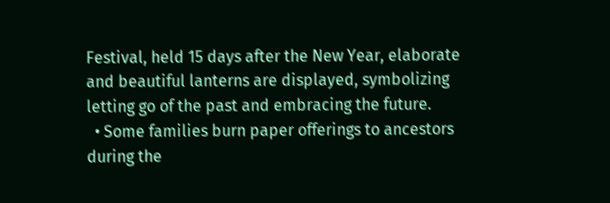Festival, held 15 days after the New Year, elaborate and beautiful lanterns are displayed, symbolizing letting go of the past and embracing the future.
  • Some families burn paper offerings to ancestors during the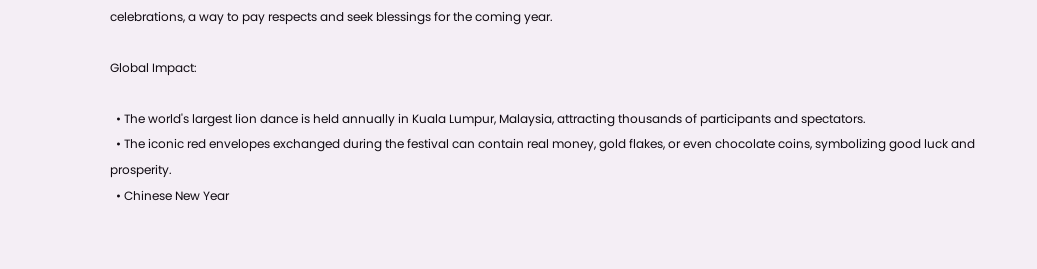celebrations, a way to pay respects and seek blessings for the coming year.

Global Impact:

  • The world's largest lion dance is held annually in Kuala Lumpur, Malaysia, attracting thousands of participants and spectators.
  • The iconic red envelopes exchanged during the festival can contain real money, gold flakes, or even chocolate coins, symbolizing good luck and prosperity.
  • Chinese New Year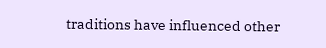traditions have influenced other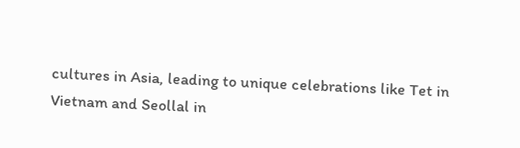cultures in Asia, leading to unique celebrations like Tet in Vietnam and Seollal in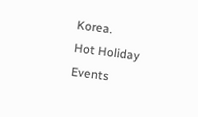Korea.
Hot Holiday Events